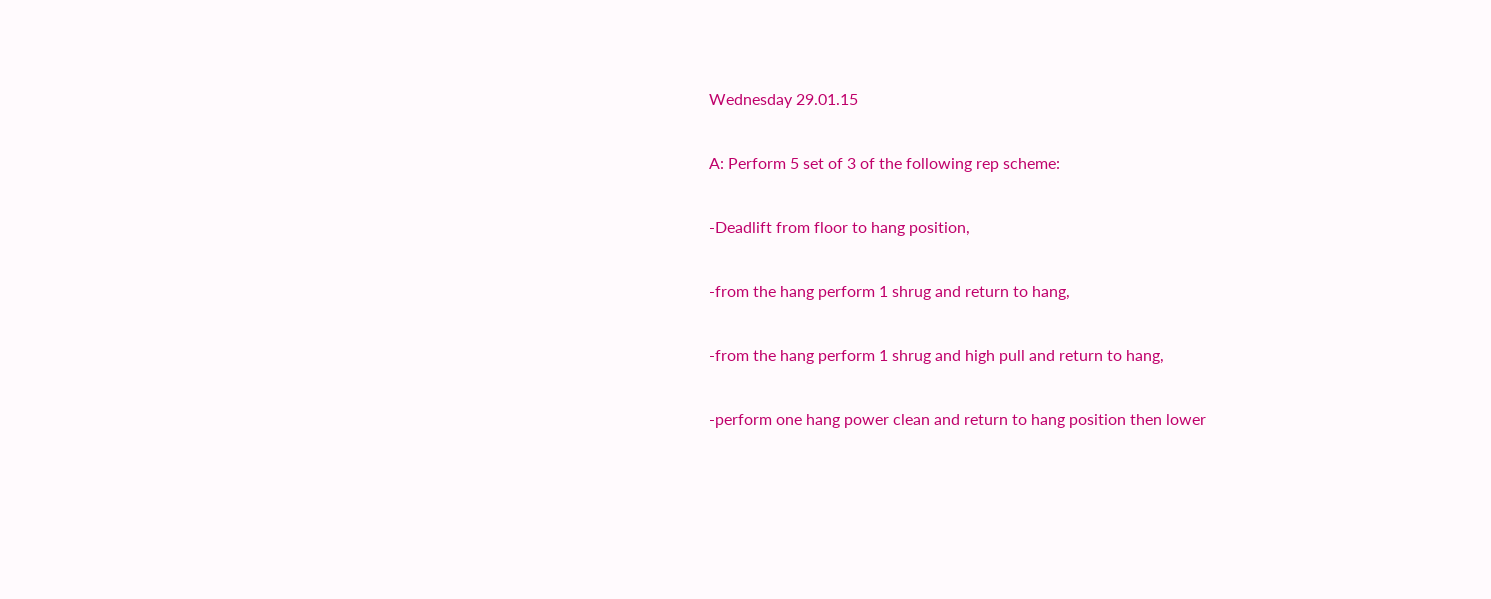Wednesday 29.01.15

A: Perform 5 set of 3 of the following rep scheme:

-Deadlift from floor to hang position,

-from the hang perform 1 shrug and return to hang,

-from the hang perform 1 shrug and high pull and return to hang,

-perform one hang power clean and return to hang position then lower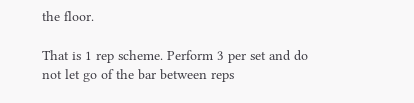the floor.

That is 1 rep scheme. Perform 3 per set and do not let go of the bar between reps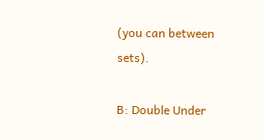(you can between sets).

B: Double Under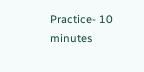Practice- 10 minutes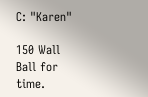C: "Karen"

150 Wall Ball for time.